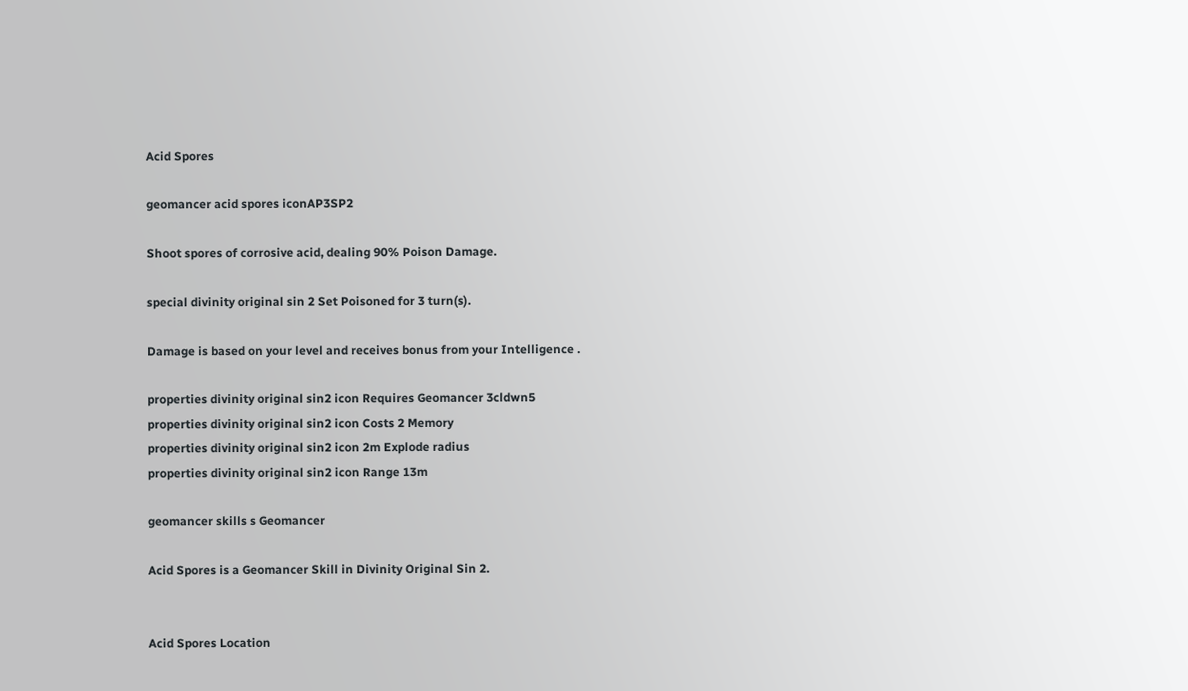Acid Spores

geomancer acid spores iconAP3SP2

Shoot spores of corrosive acid, dealing 90% Poison Damage.

special divinity original sin 2 Set Poisoned for 3 turn(s).

Damage is based on your level and receives bonus from your Intelligence .

properties divinity original sin2 icon Requires Geomancer 3cldwn5
properties divinity original sin2 icon Costs 2 Memory
properties divinity original sin2 icon 2m Explode radius
properties divinity original sin2 icon Range 13m

geomancer skills s Geomancer

Acid Spores is a Geomancer Skill in Divinity Original Sin 2.


Acid Spores Location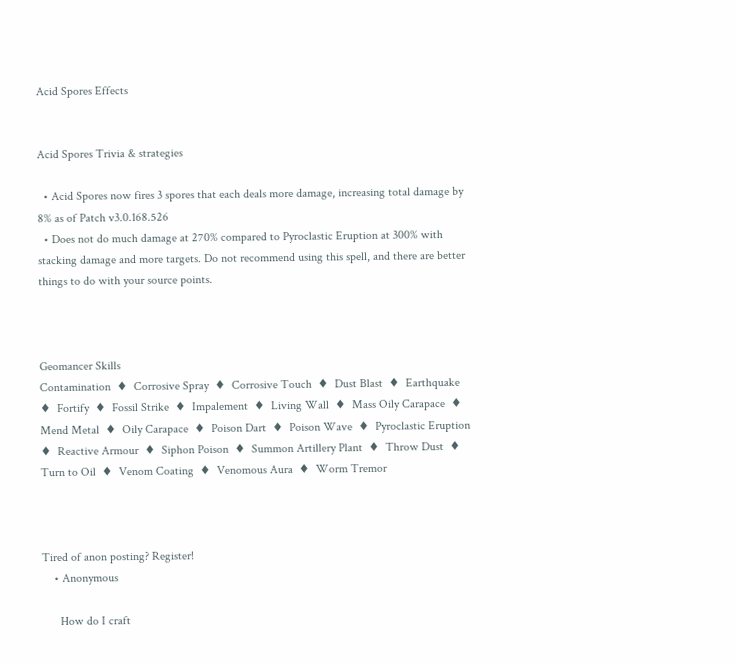Acid Spores Effects


Acid Spores Trivia & strategies

  • Acid Spores now fires 3 spores that each deals more damage, increasing total damage by 8% as of Patch v3.0.168.526
  • Does not do much damage at 270% compared to Pyroclastic Eruption at 300% with stacking damage and more targets. Do not recommend using this spell, and there are better things to do with your source points.



Geomancer Skills
Contamination  ♦  Corrosive Spray  ♦  Corrosive Touch  ♦  Dust Blast  ♦  Earthquake  ♦  Fortify  ♦  Fossil Strike  ♦  Impalement  ♦  Living Wall  ♦  Mass Oily Carapace  ♦  Mend Metal  ♦  Oily Carapace  ♦  Poison Dart  ♦  Poison Wave  ♦  Pyroclastic Eruption  ♦  Reactive Armour  ♦  Siphon Poison  ♦  Summon Artillery Plant  ♦  Throw Dust  ♦  Turn to Oil  ♦  Venom Coating  ♦  Venomous Aura  ♦  Worm Tremor



Tired of anon posting? Register!
    • Anonymous

      How do I craft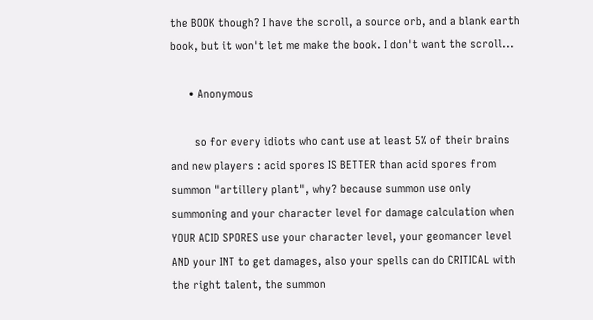the BOOK though? I have the scroll, a source orb, and a blank earth book, but it won't let me make the book. I don't want the scroll...

      • Anonymous

        so for every idiots who cant use at least 5% of their brains and new players : acid spores IS BETTER than acid spores from summon "artillery plant", why? because summon use only summoning and your character level for damage calculation when YOUR ACID SPORES use your character level, your geomancer level AND your INT to get damages, also your spells can do CRITICAL with the right talent, the summon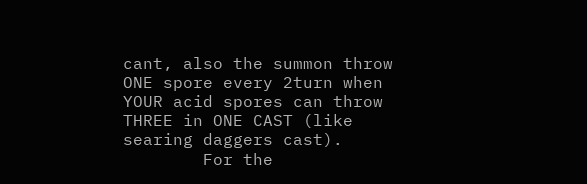cant, also the summon throw ONE spore every 2turn when YOUR acid spores can throw THREE in ONE CAST (like searing daggers cast).
        For the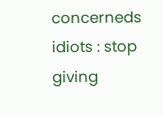concerneds idiots : stop giving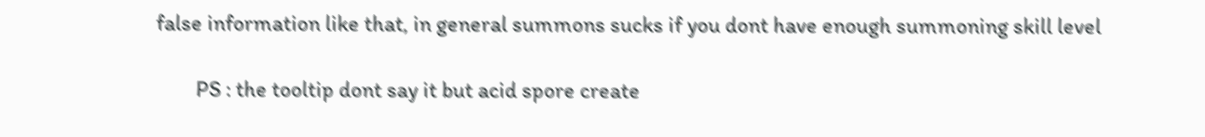false information like that, in general summons sucks if you dont have enough summoning skill level

        PS : the tooltip dont say it but acid spore create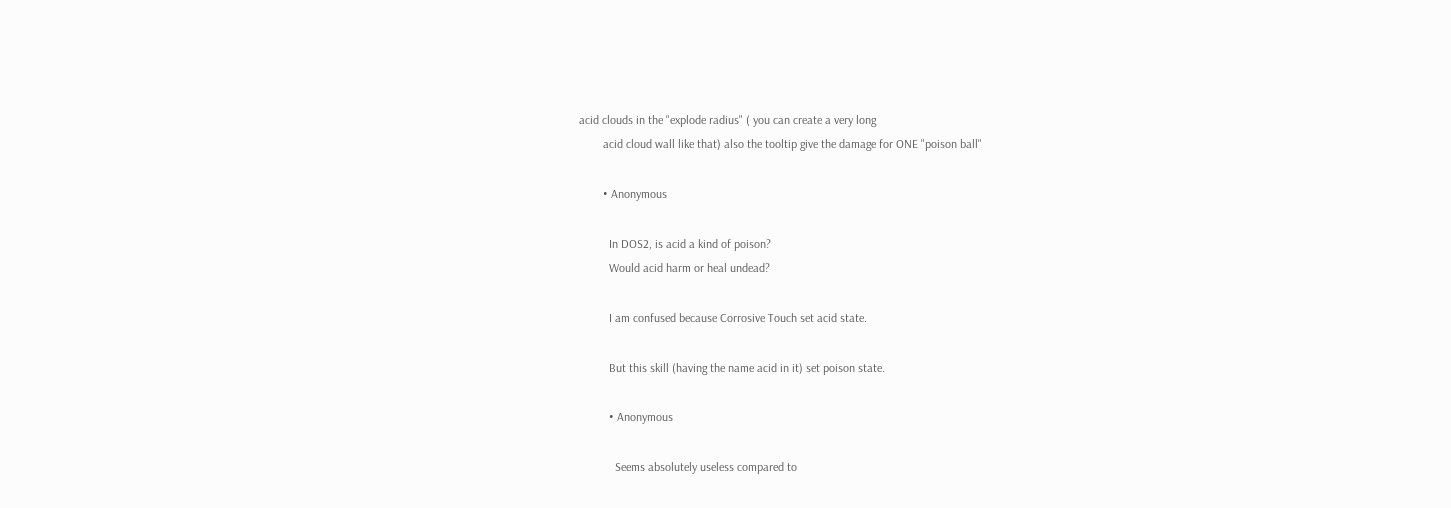acid clouds in the "explode radius" ( you can create a very long
        acid cloud wall like that) also the tooltip give the damage for ONE "poison ball"

        • Anonymous

          In DOS2, is acid a kind of poison?
          Would acid harm or heal undead?

          I am confused because Corrosive Touch set acid state.

          But this skill (having the name acid in it) set poison state.

          • Anonymous

            Seems absolutely useless compared to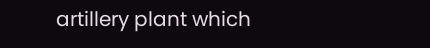artillery plant which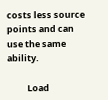costs less source points and can use the same ability.

          Load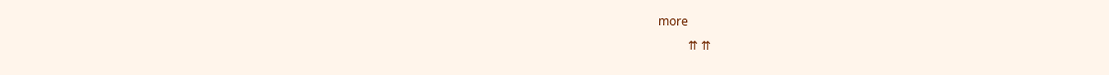more
          ⇈ ⇈